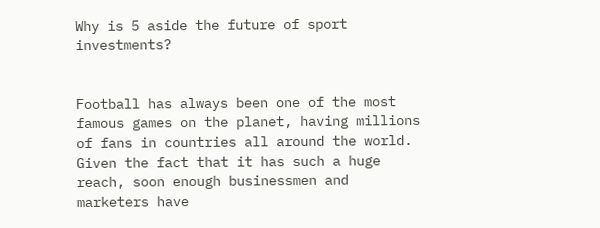Why is 5 aside the future of sport investments?


Football has always been one of the most famous games on the planet, having millions of fans in countries all around the world. Given the fact that it has such a huge reach, soon enough businessmen and marketers have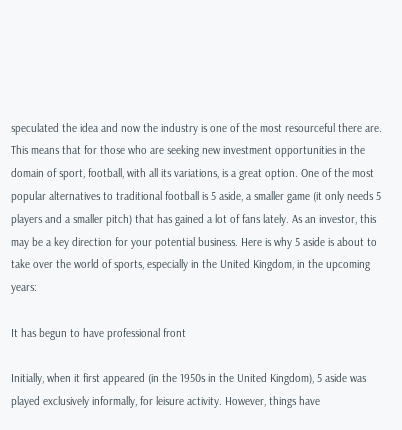speculated the idea and now the industry is one of the most resourceful there are. This means that for those who are seeking new investment opportunities in the domain of sport, football, with all its variations, is a great option. One of the most popular alternatives to traditional football is 5 aside, a smaller game (it only needs 5 players and a smaller pitch) that has gained a lot of fans lately. As an investor, this may be a key direction for your potential business. Here is why 5 aside is about to take over the world of sports, especially in the United Kingdom, in the upcoming years:

It has begun to have professional front

Initially, when it first appeared (in the 1950s in the United Kingdom), 5 aside was played exclusively informally, for leisure activity. However, things have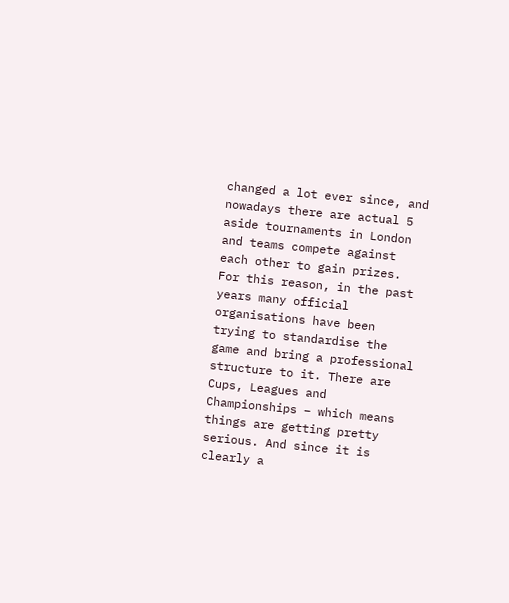changed a lot ever since, and nowadays there are actual 5 aside tournaments in London and teams compete against each other to gain prizes. For this reason, in the past years many official organisations have been trying to standardise the game and bring a professional structure to it. There are Cups, Leagues and Championships – which means things are getting pretty serious. And since it is clearly a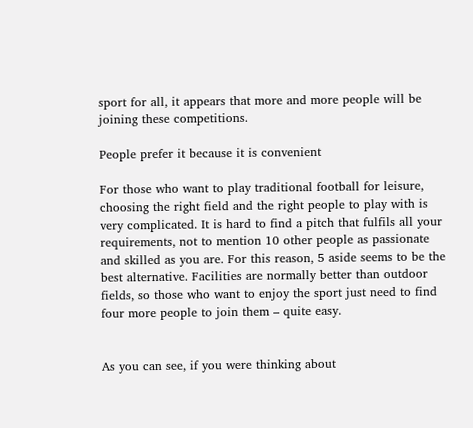sport for all, it appears that more and more people will be joining these competitions.

People prefer it because it is convenient

For those who want to play traditional football for leisure, choosing the right field and the right people to play with is very complicated. It is hard to find a pitch that fulfils all your requirements, not to mention 10 other people as passionate and skilled as you are. For this reason, 5 aside seems to be the best alternative. Facilities are normally better than outdoor fields, so those who want to enjoy the sport just need to find four more people to join them – quite easy.


As you can see, if you were thinking about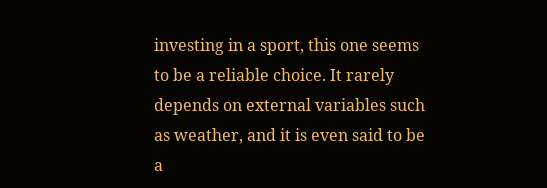investing in a sport, this one seems to be a reliable choice. It rarely depends on external variables such as weather, and it is even said to be a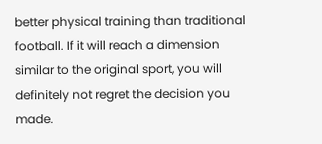better physical training than traditional football. If it will reach a dimension similar to the original sport, you will definitely not regret the decision you made.